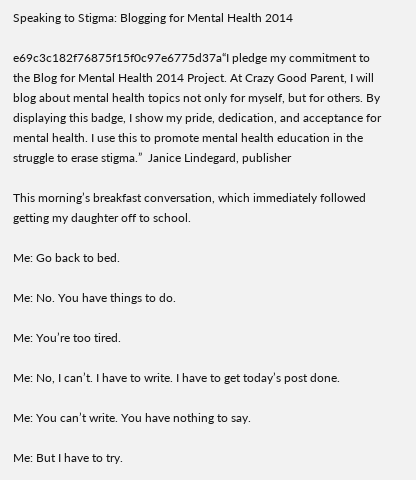Speaking to Stigma: Blogging for Mental Health 2014

e69c3c182f76875f15f0c97e6775d37a“I pledge my commitment to the Blog for Mental Health 2014 Project. At Crazy Good Parent, I will blog about mental health topics not only for myself, but for others. By displaying this badge, I show my pride, dedication, and acceptance for mental health. I use this to promote mental health education in the struggle to erase stigma.”  Janice Lindegard, publisher

This morning’s breakfast conversation, which immediately followed getting my daughter off to school.

Me: Go back to bed.

Me: No. You have things to do.

Me: You’re too tired.

Me: No, I can’t. I have to write. I have to get today’s post done.

Me: You can’t write. You have nothing to say.

Me: But I have to try.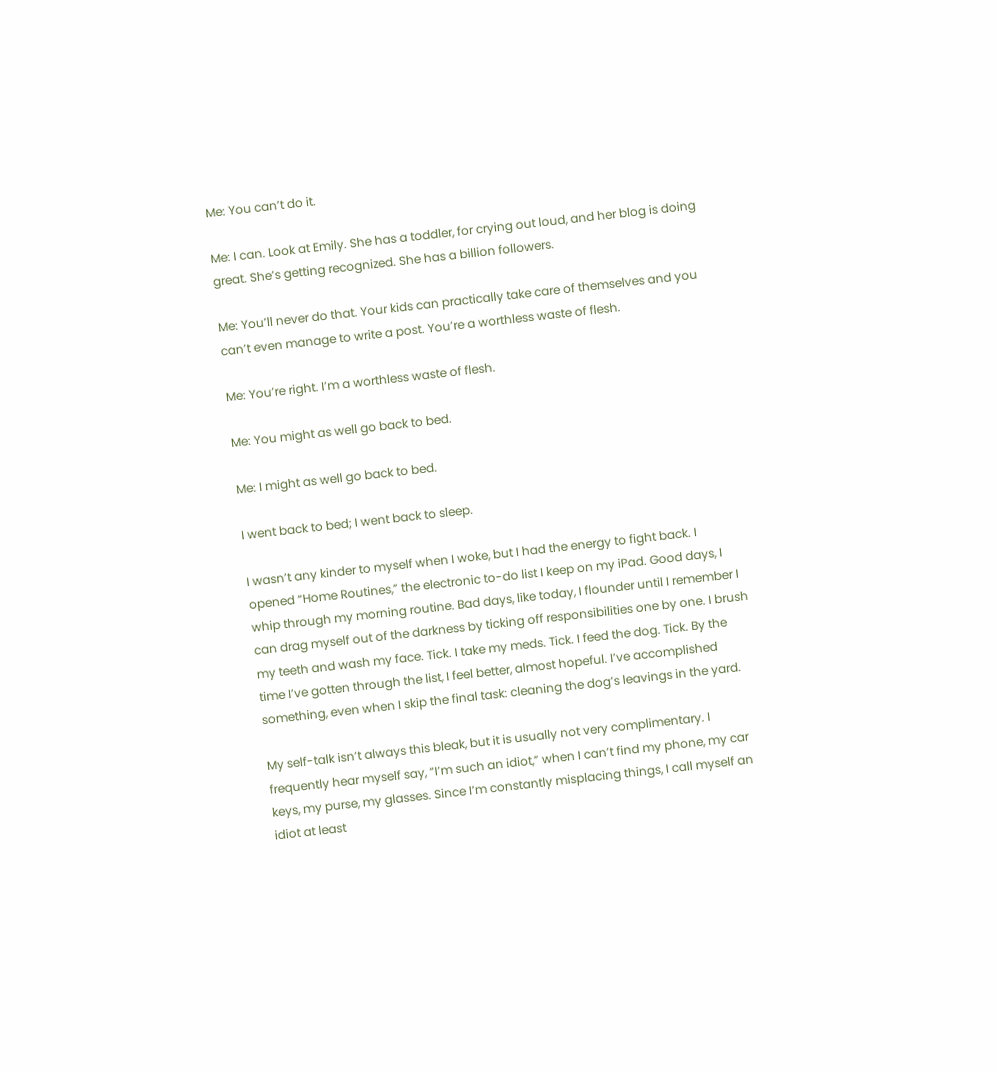Me: You can’t do it.

Me: I can. Look at Emily. She has a toddler, for crying out loud, and her blog is doing great. She’s getting recognized. She has a billion followers.

Me: You’ll never do that. Your kids can practically take care of themselves and you can’t even manage to write a post. You’re a worthless waste of flesh.

Me: You’re right. I’m a worthless waste of flesh.

Me: You might as well go back to bed.

Me: I might as well go back to bed.

I went back to bed; I went back to sleep.

I wasn’t any kinder to myself when I woke, but I had the energy to fight back. I opened “Home Routines,” the electronic to-do list I keep on my iPad. Good days, I whip through my morning routine. Bad days, like today, I flounder until I remember I can drag myself out of the darkness by ticking off responsibilities one by one. I brush my teeth and wash my face. Tick. I take my meds. Tick. I feed the dog. Tick. By the time I’ve gotten through the list, I feel better, almost hopeful. I’ve accomplished something, even when I skip the final task: cleaning the dog’s leavings in the yard.

My self-talk isn’t always this bleak, but it is usually not very complimentary. I frequently hear myself say, “I’m such an idiot,” when I can’t find my phone, my car keys, my purse, my glasses. Since I’m constantly misplacing things, I call myself an idiot at least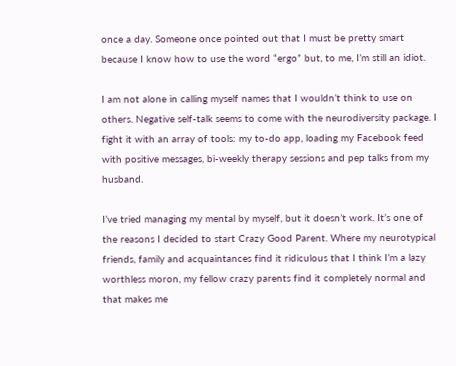once a day. Someone once pointed out that I must be pretty smart because I know how to use the word “ergo” but, to me, I’m still an idiot.

I am not alone in calling myself names that I wouldn’t think to use on others. Negative self-talk seems to come with the neurodiversity package. I fight it with an array of tools: my to-do app, loading my Facebook feed with positive messages, bi-weekly therapy sessions and pep talks from my husband.

I’ve tried managing my mental by myself, but it doesn’t work. It’s one of the reasons I decided to start Crazy Good Parent. Where my neurotypical friends, family and acquaintances find it ridiculous that I think I’m a lazy worthless moron, my fellow crazy parents find it completely normal and that makes me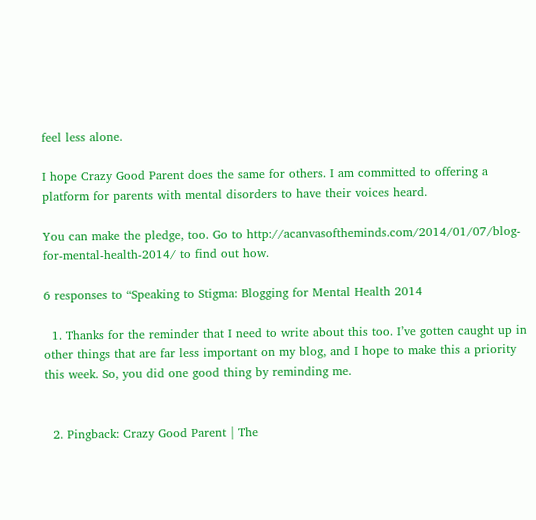feel less alone.

I hope Crazy Good Parent does the same for others. I am committed to offering a platform for parents with mental disorders to have their voices heard.

You can make the pledge, too. Go to http://acanvasoftheminds.com/2014/01/07/blog-for-mental-health-2014/ to find out how.

6 responses to “Speaking to Stigma: Blogging for Mental Health 2014

  1. Thanks for the reminder that I need to write about this too. I’ve gotten caught up in other things that are far less important on my blog, and I hope to make this a priority this week. So, you did one good thing by reminding me.


  2. Pingback: Crazy Good Parent | The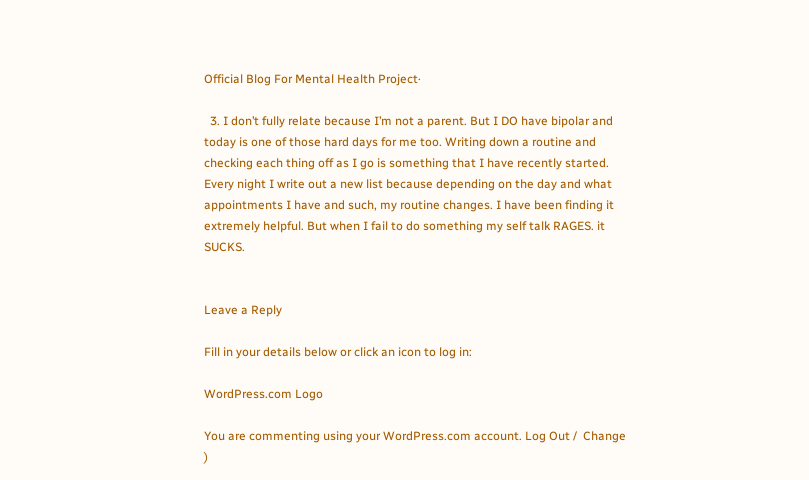Official Blog For Mental Health Project·

  3. I don’t fully relate because I’m not a parent. But I DO have bipolar and today is one of those hard days for me too. Writing down a routine and checking each thing off as I go is something that I have recently started. Every night I write out a new list because depending on the day and what appointments I have and such, my routine changes. I have been finding it extremely helpful. But when I fail to do something my self talk RAGES. it SUCKS.


Leave a Reply

Fill in your details below or click an icon to log in:

WordPress.com Logo

You are commenting using your WordPress.com account. Log Out /  Change )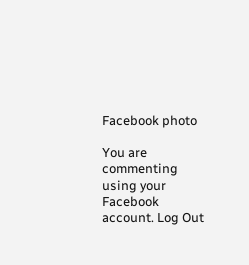Facebook photo

You are commenting using your Facebook account. Log Out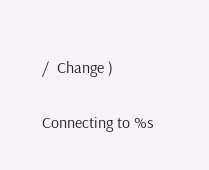/  Change )

Connecting to %s